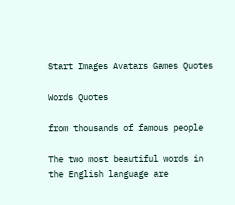Start Images Avatars Games Quotes

Words Quotes

from thousands of famous people

The two most beautiful words in the English language are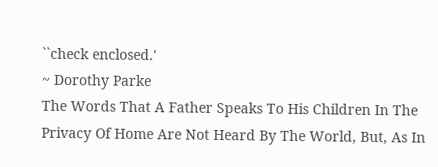``check enclosed.'
~ Dorothy Parke
The Words That A Father Speaks To His Children In The Privacy Of Home Are Not Heard By The World, But, As In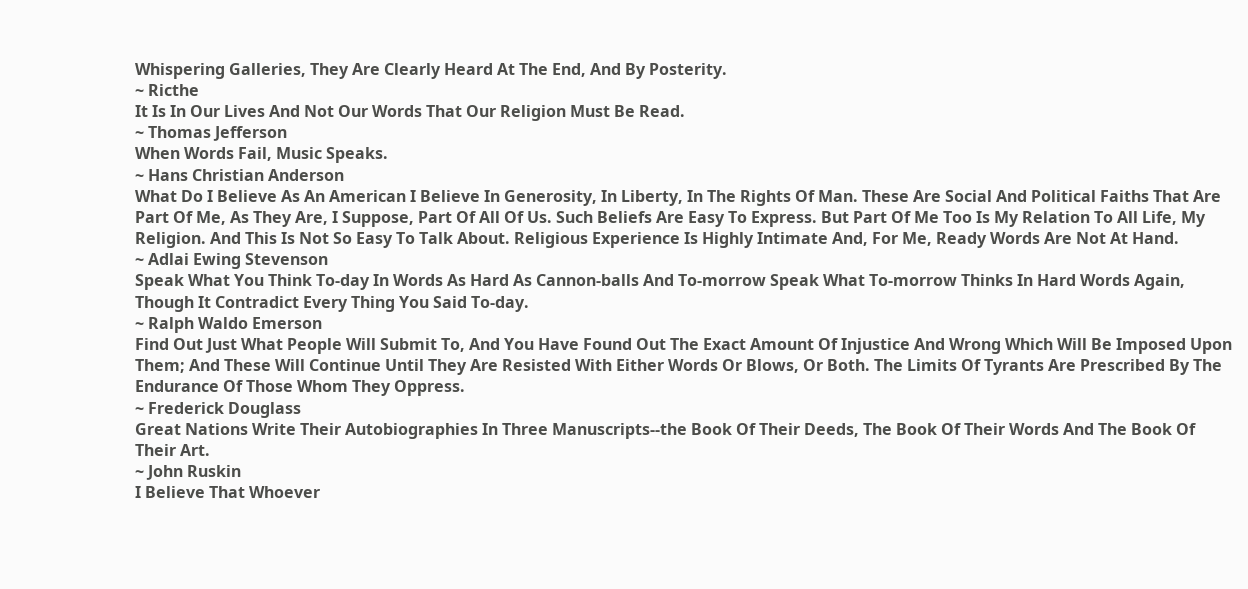Whispering Galleries, They Are Clearly Heard At The End, And By Posterity.
~ Ricthe
It Is In Our Lives And Not Our Words That Our Religion Must Be Read.
~ Thomas Jefferson
When Words Fail, Music Speaks.
~ Hans Christian Anderson
What Do I Believe As An American I Believe In Generosity, In Liberty, In The Rights Of Man. These Are Social And Political Faiths That Are Part Of Me, As They Are, I Suppose, Part Of All Of Us. Such Beliefs Are Easy To Express. But Part Of Me Too Is My Relation To All Life, My Religion. And This Is Not So Easy To Talk About. Religious Experience Is Highly Intimate And, For Me, Ready Words Are Not At Hand.
~ Adlai Ewing Stevenson
Speak What You Think To-day In Words As Hard As Cannon-balls And To-morrow Speak What To-morrow Thinks In Hard Words Again, Though It Contradict Every Thing You Said To-day.
~ Ralph Waldo Emerson
Find Out Just What People Will Submit To, And You Have Found Out The Exact Amount Of Injustice And Wrong Which Will Be Imposed Upon Them; And These Will Continue Until They Are Resisted With Either Words Or Blows, Or Both. The Limits Of Tyrants Are Prescribed By The Endurance Of Those Whom They Oppress.
~ Frederick Douglass
Great Nations Write Their Autobiographies In Three Manuscripts--the Book Of Their Deeds, The Book Of Their Words And The Book Of Their Art.
~ John Ruskin
I Believe That Whoever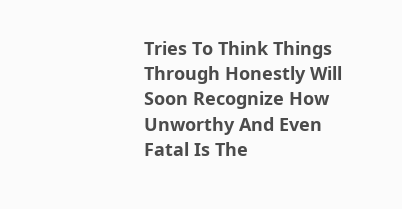Tries To Think Things Through Honestly Will Soon Recognize How Unworthy And Even Fatal Is The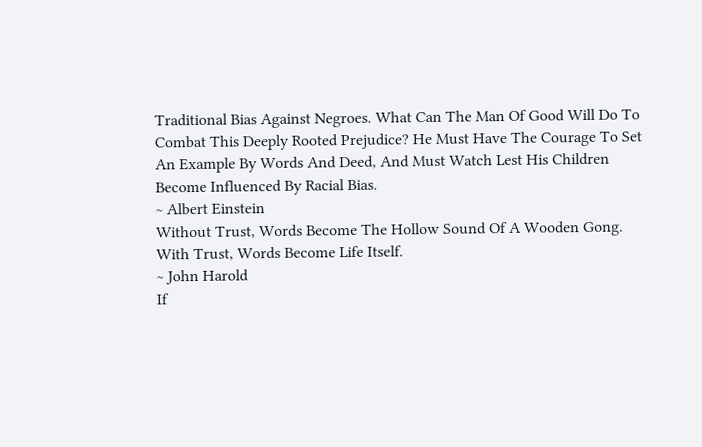Traditional Bias Against Negroes. What Can The Man Of Good Will Do To Combat This Deeply Rooted Prejudice? He Must Have The Courage To Set An Example By Words And Deed, And Must Watch Lest His Children Become Influenced By Racial Bias.
~ Albert Einstein
Without Trust, Words Become The Hollow Sound Of A Wooden Gong. With Trust, Words Become Life Itself.
~ John Harold
If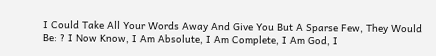I Could Take All Your Words Away And Give You But A Sparse Few, They Would Be: ? I Now Know, I Am Absolute, I Am Complete, I Am God, I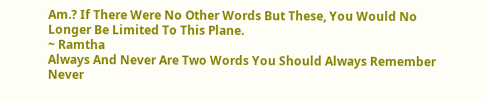Am.? If There Were No Other Words But These, You Would No Longer Be Limited To This Plane.
~ Ramtha
Always And Never Are Two Words You Should Always Remember Never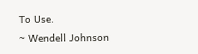To Use.
~ Wendell Johnson